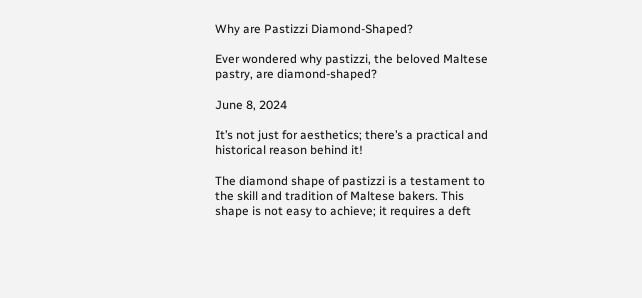Why are Pastizzi Diamond-Shaped?

Ever wondered why pastizzi, the beloved Maltese pastry, are diamond-shaped?

June 8, 2024

It’s not just for aesthetics; there’s a practical and historical reason behind it!

The diamond shape of pastizzi is a testament to the skill and tradition of Maltese bakers. This shape is not easy to achieve; it requires a deft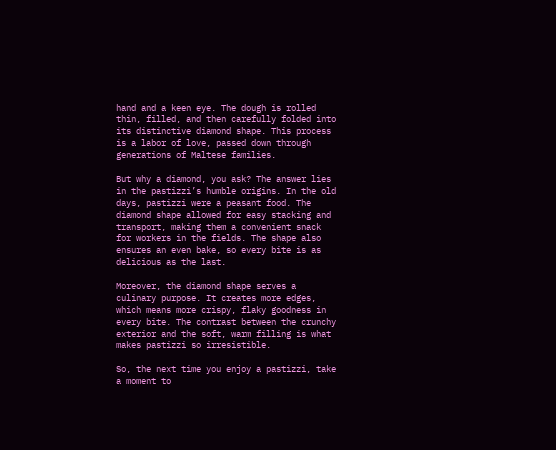hand and a keen eye. The dough is rolled thin, filled, and then carefully folded into its distinctive diamond shape. This process is a labor of love, passed down through generations of Maltese families.

But why a diamond, you ask? The answer lies in the pastizzi’s humble origins. In the old days, pastizzi were a peasant food. The diamond shape allowed for easy stacking and transport, making them a convenient snack for workers in the fields. The shape also ensures an even bake, so every bite is as delicious as the last.

Moreover, the diamond shape serves a culinary purpose. It creates more edges, which means more crispy, flaky goodness in every bite. The contrast between the crunchy exterior and the soft, warm filling is what makes pastizzi so irresistible.

So, the next time you enjoy a pastizzi, take a moment to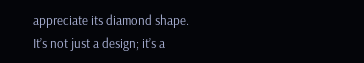appreciate its diamond shape. It’s not just a design; it’s a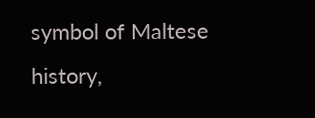symbol of Maltese history,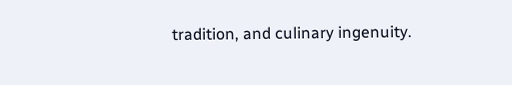tradition, and culinary ingenuity.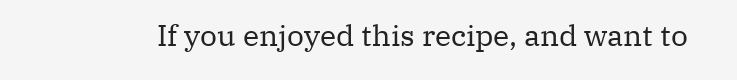If you enjoyed this recipe, and want to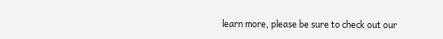learn more, please be sure to check out our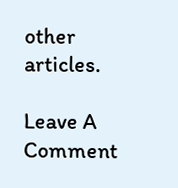other articles.

Leave A Comment